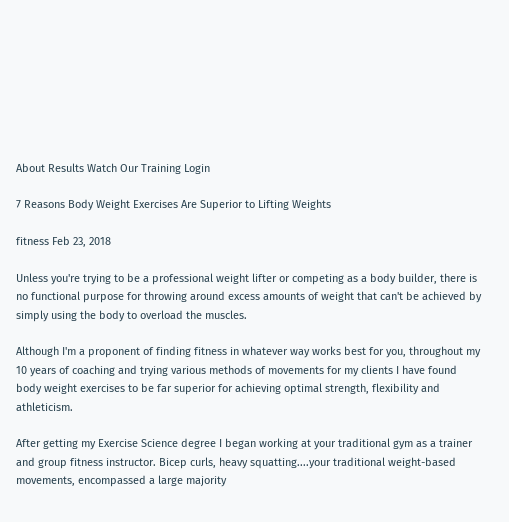About Results Watch Our Training Login

7 Reasons Body Weight Exercises Are Superior to Lifting Weights

fitness Feb 23, 2018

Unless you're trying to be a professional weight lifter or competing as a body builder, there is no functional purpose for throwing around excess amounts of weight that can't be achieved by simply using the body to overload the muscles.

Although I'm a proponent of finding fitness in whatever way works best for you, throughout my 10 years of coaching and trying various methods of movements for my clients I have found body weight exercises to be far superior for achieving optimal strength, flexibility and athleticism.

After getting my Exercise Science degree I began working at your traditional gym as a trainer and group fitness instructor. Bicep curls, heavy squatting....your traditional weight-based movements, encompassed a large majority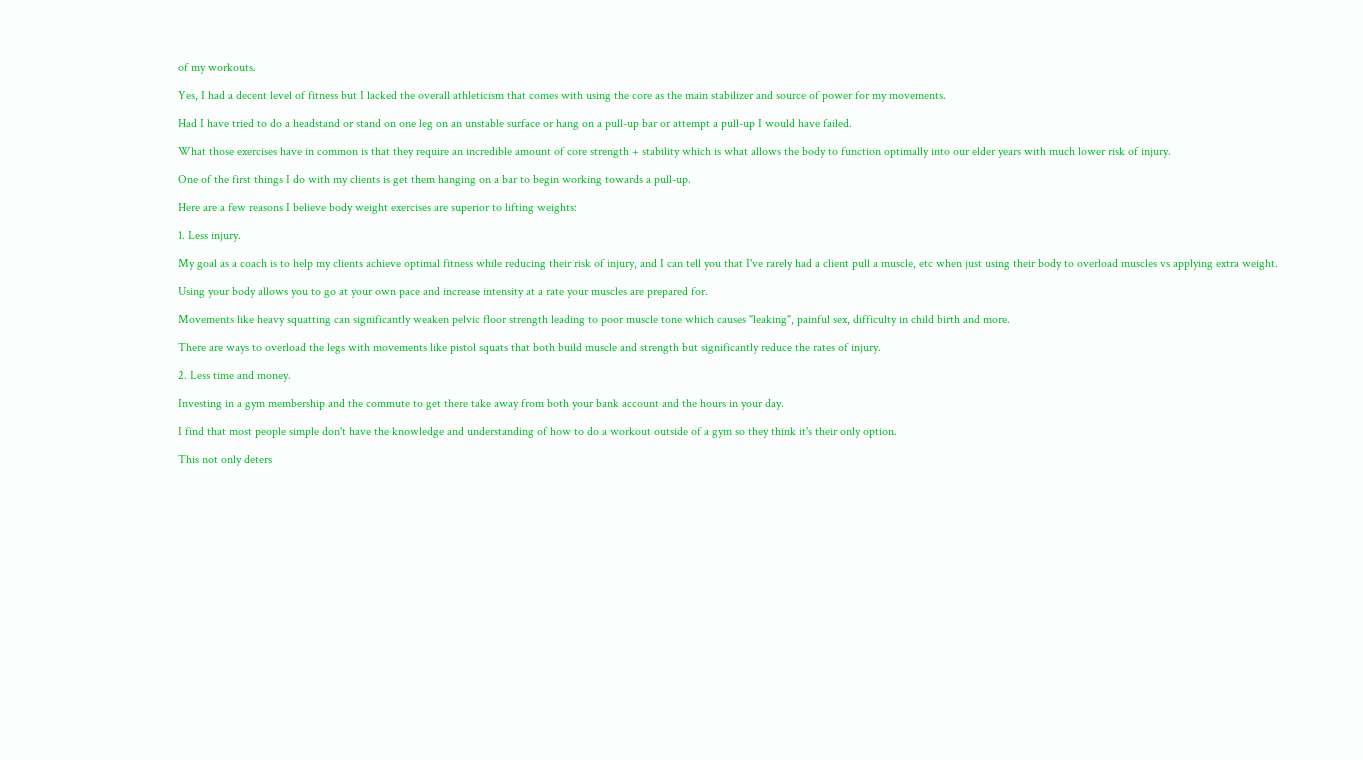of my workouts.

Yes, I had a decent level of fitness but I lacked the overall athleticism that comes with using the core as the main stabilizer and source of power for my movements.

Had I have tried to do a headstand or stand on one leg on an unstable surface or hang on a pull-up bar or attempt a pull-up I would have failed.

What those exercises have in common is that they require an incredible amount of core strength + stability which is what allows the body to function optimally into our elder years with much lower risk of injury.

One of the first things I do with my clients is get them hanging on a bar to begin working towards a pull-up.

Here are a few reasons I believe body weight exercises are superior to lifting weights:

1. Less injury.

My goal as a coach is to help my clients achieve optimal fitness while reducing their risk of injury, and I can tell you that I've rarely had a client pull a muscle, etc when just using their body to overload muscles vs applying extra weight.

Using your body allows you to go at your own pace and increase intensity at a rate your muscles are prepared for.

Movements like heavy squatting can significantly weaken pelvic floor strength leading to poor muscle tone which causes "leaking", painful sex, difficulty in child birth and more.

There are ways to overload the legs with movements like pistol squats that both build muscle and strength but significantly reduce the rates of injury.

2. Less time and money.

Investing in a gym membership and the commute to get there take away from both your bank account and the hours in your day.

I find that most people simple don't have the knowledge and understanding of how to do a workout outside of a gym so they think it's their only option.

This not only deters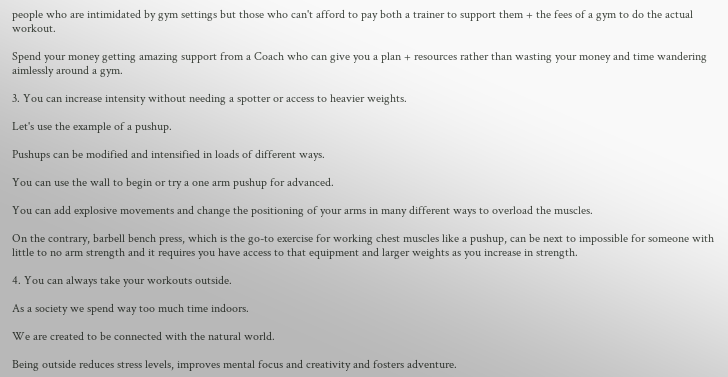people who are intimidated by gym settings but those who can't afford to pay both a trainer to support them + the fees of a gym to do the actual workout.

Spend your money getting amazing support from a Coach who can give you a plan + resources rather than wasting your money and time wandering aimlessly around a gym.

3. You can increase intensity without needing a spotter or access to heavier weights.

Let's use the example of a pushup.

Pushups can be modified and intensified in loads of different ways.

You can use the wall to begin or try a one arm pushup for advanced.

You can add explosive movements and change the positioning of your arms in many different ways to overload the muscles.

On the contrary, barbell bench press, which is the go-to exercise for working chest muscles like a pushup, can be next to impossible for someone with little to no arm strength and it requires you have access to that equipment and larger weights as you increase in strength.

4. You can always take your workouts outside.

As a society we spend way too much time indoors.

We are created to be connected with the natural world.

Being outside reduces stress levels, improves mental focus and creativity and fosters adventure.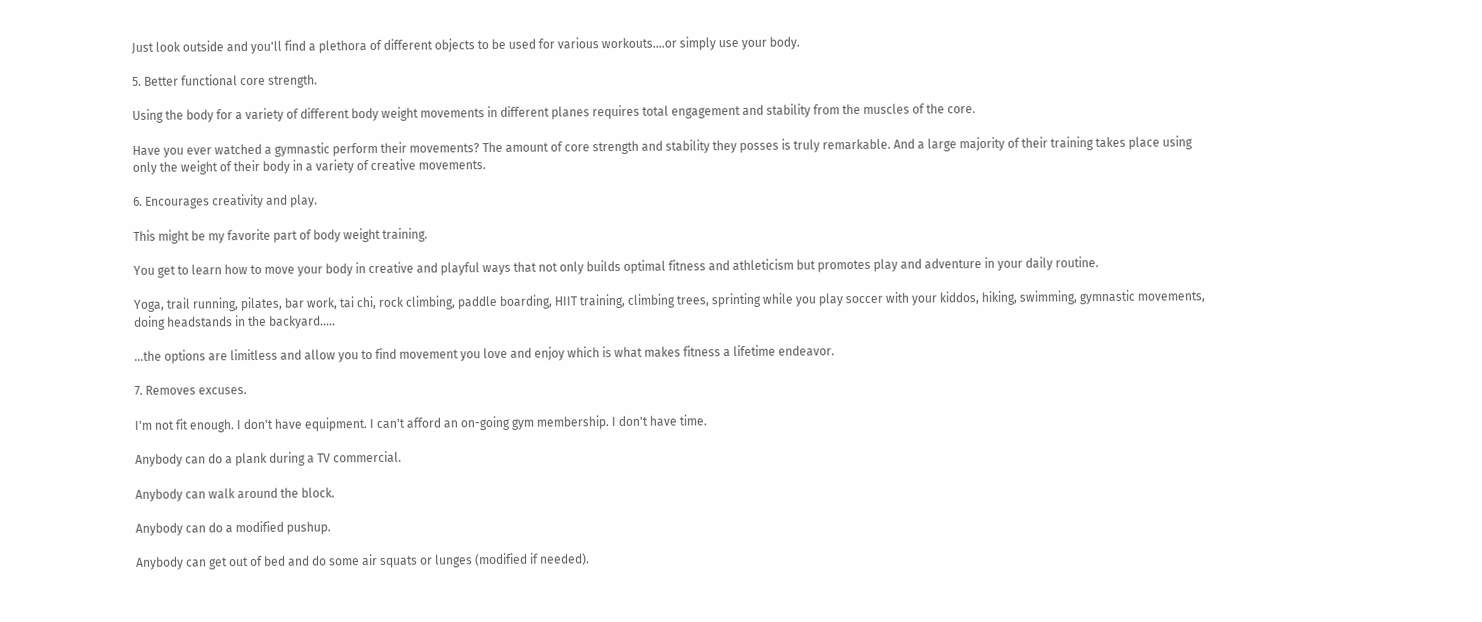Just look outside and you'll find a plethora of different objects to be used for various workouts....or simply use your body.

5. Better functional core strength.

Using the body for a variety of different body weight movements in different planes requires total engagement and stability from the muscles of the core.

Have you ever watched a gymnastic perform their movements? The amount of core strength and stability they posses is truly remarkable. And a large majority of their training takes place using only the weight of their body in a variety of creative movements.

6. Encourages creativity and play.

This might be my favorite part of body weight training.

You get to learn how to move your body in creative and playful ways that not only builds optimal fitness and athleticism but promotes play and adventure in your daily routine.

Yoga, trail running, pilates, bar work, tai chi, rock climbing, paddle boarding, HIIT training, climbing trees, sprinting while you play soccer with your kiddos, hiking, swimming, gymnastic movements, doing headstands in the backyard.....

...the options are limitless and allow you to find movement you love and enjoy which is what makes fitness a lifetime endeavor.

7. Removes excuses.

I'm not fit enough. I don't have equipment. I can't afford an on-going gym membership. I don't have time.

Anybody can do a plank during a TV commercial.

Anybody can walk around the block.

Anybody can do a modified pushup.

Anybody can get out of bed and do some air squats or lunges (modified if needed).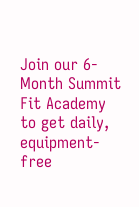Join our 6-Month Summit Fit Academy  to get daily, equipment-free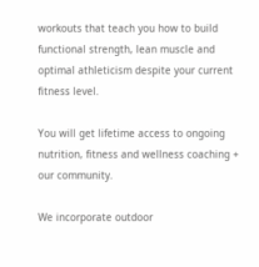workouts that teach you how to build functional strength, lean muscle and optimal athleticism despite your current fitness level.

You will get lifetime access to ongoing nutrition, fitness and wellness coaching + our community.

We incorporate outdoor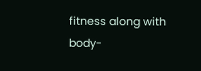fitness along with body-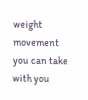weight movement you can take with you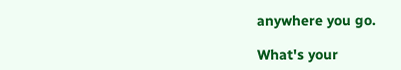anywhere you go.

What's your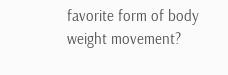favorite form of body weight movement?